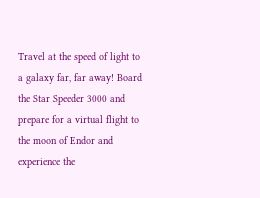Travel at the speed of light to a galaxy far, far away! Board the Star Speeder 3000 and prepare for a virtual flight to the moon of Endor and experience the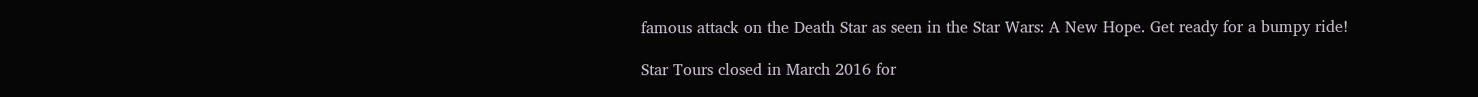famous attack on the Death Star as seen in the Star Wars: A New Hope. Get ready for a bumpy ride!

Star Tours closed in March 2016 for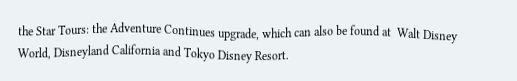the Star Tours: the Adventure Continues upgrade, which can also be found at  Walt Disney World, Disneyland California and Tokyo Disney Resort.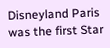Disneyland Paris was the first Star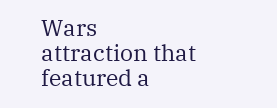Wars attraction that featured a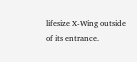lifesize X-Wing outside of its entrance.